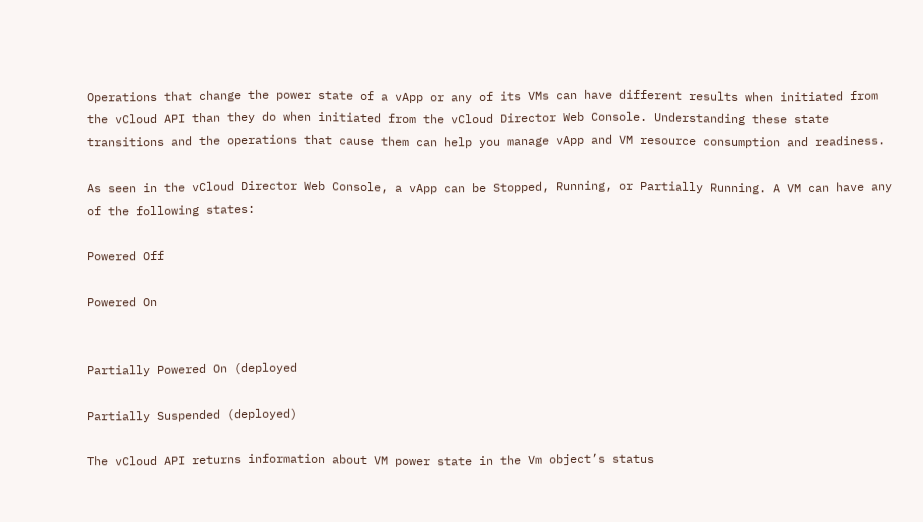Operations that change the power state of a vApp or any of its VMs can have different results when initiated from the vCloud API than they do when initiated from the vCloud Director Web Console. Understanding these state transitions and the operations that cause them can help you manage vApp and VM resource consumption and readiness.

As seen in the vCloud Director Web Console, a vApp can be Stopped, Running, or Partially Running. A VM can have any of the following states:

Powered Off

Powered On


Partially Powered On (deployed

Partially Suspended (deployed)

The vCloud API returns information about VM power state in the Vm object’s status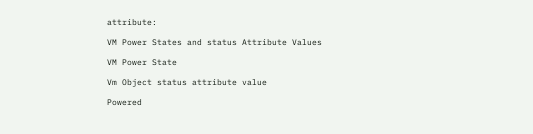attribute:

VM Power States and status Attribute Values

VM Power State

Vm Object status attribute value

Powered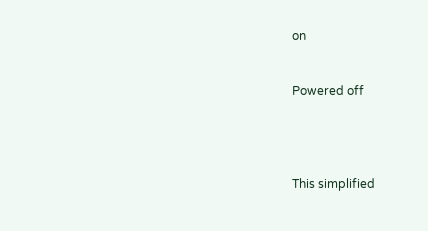on


Powered off




This simplified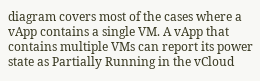diagram covers most of the cases where a vApp contains a single VM. A vApp that contains multiple VMs can report its power state as Partially Running in the vCloud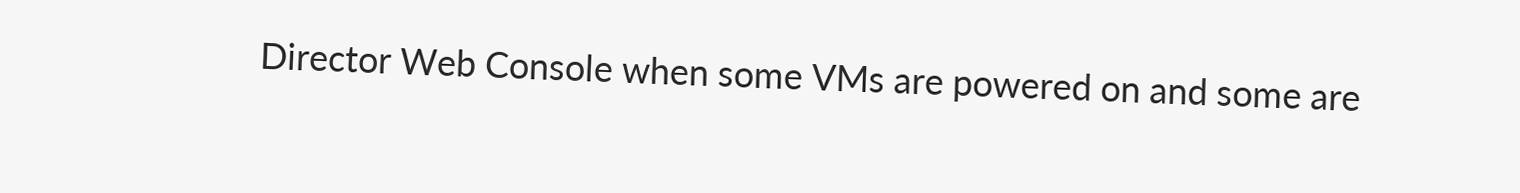Director Web Console when some VMs are powered on and some are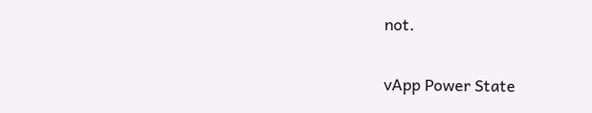not.

vApp Power State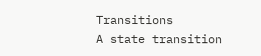Transitions
A state transition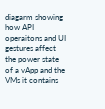diagarm showing how API operaitons and UI gestures affect the power state of a vApp and the VMs it contains